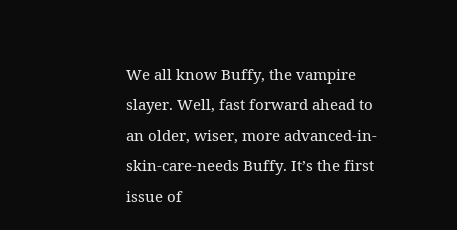We all know Buffy, the vampire slayer. Well, fast forward ahead to an older, wiser, more advanced-in-skin-care-needs Buffy. It’s the first issue of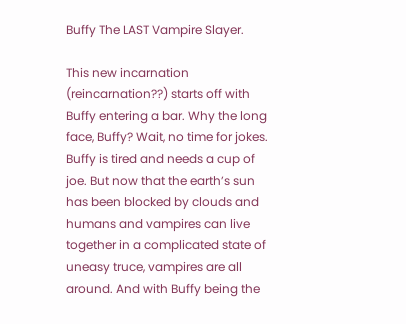Buffy The LAST Vampire Slayer.

This new incarnation (reincarnation??) starts off with Buffy entering a bar. Why the long face, Buffy? Wait, no time for jokes. Buffy is tired and needs a cup of joe. But now that the earth’s sun has been blocked by clouds and humans and vampires can live together in a complicated state of uneasy truce, vampires are all around. And with Buffy being the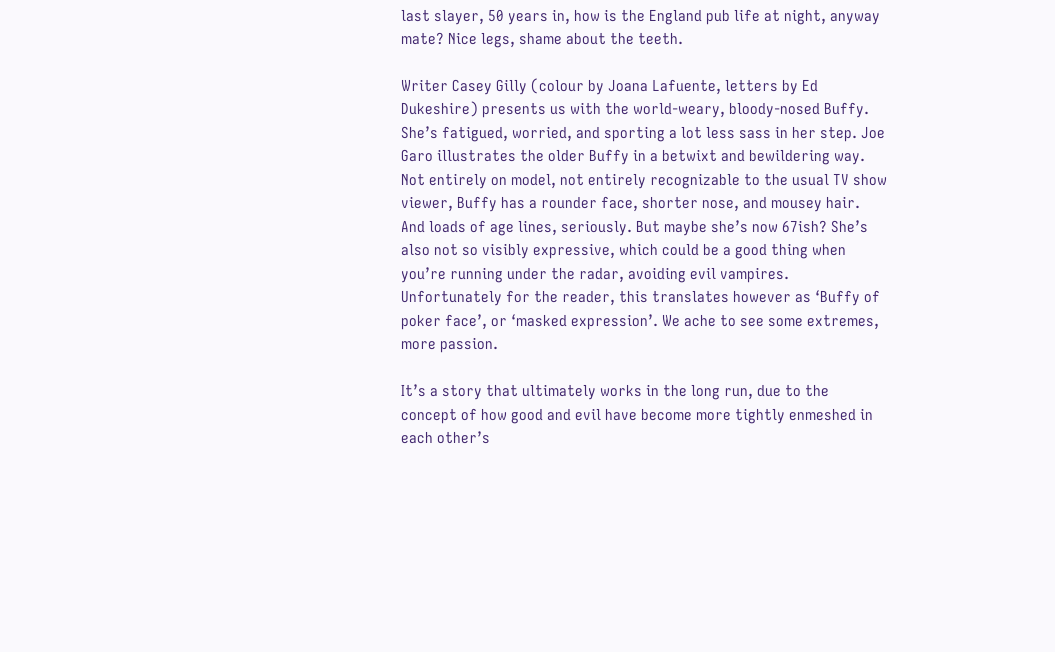last slayer, 50 years in, how is the England pub life at night, anyway mate? Nice legs, shame about the teeth.

Writer Casey Gilly (colour by Joana Lafuente, letters by Ed Dukeshire) presents us with the world-weary, bloody-nosed Buffy. She’s fatigued, worried, and sporting a lot less sass in her step. Joe Garo illustrates the older Buffy in a betwixt and bewildering way. Not entirely on model, not entirely recognizable to the usual TV show viewer, Buffy has a rounder face, shorter nose, and mousey hair. And loads of age lines, seriously. But maybe she’s now 67ish? She’s also not so visibly expressive, which could be a good thing when you’re running under the radar, avoiding evil vampires. Unfortunately for the reader, this translates however as ‘Buffy of poker face’, or ‘masked expression’. We ache to see some extremes, more passion.

It’s a story that ultimately works in the long run, due to the concept of how good and evil have become more tightly enmeshed in each other’s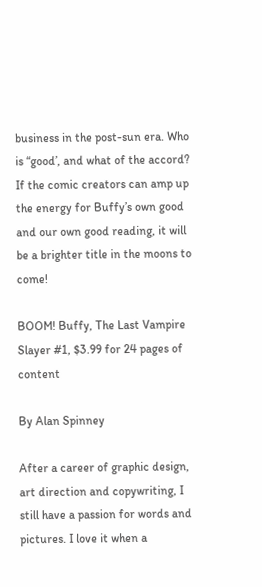business in the post-sun era. Who is “good’, and what of the accord? If the comic creators can amp up the energy for Buffy’s own good and our own good reading, it will be a brighter title in the moons to come!

BOOM! Buffy, The Last Vampire Slayer #1, $3.99 for 24 pages of content

By Alan Spinney

After a career of graphic design, art direction and copywriting, I still have a passion for words and pictures. I love it when a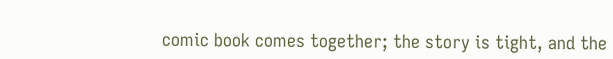comic book comes together; the story is tight, and the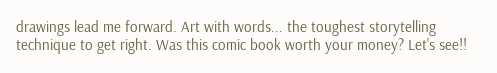drawings lead me forward. Art with words... the toughest storytelling technique to get right. Was this comic book worth your money? Let's see!!